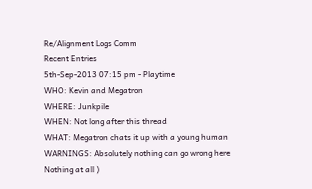Re/Alignment Logs Comm
Recent Entries
5th-Sep-2013 07:15 pm - Playtime
WHO: Kevin and Megatron
WHERE: Junkpile
WHEN: Not long after this thread
WHAT: Megatron chats it up with a young human
WARNINGS: Absolutely nothing can go wrong here
Nothing at all )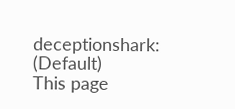deceptionshark: (Default)
This page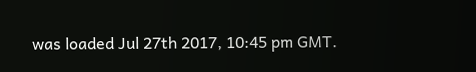was loaded Jul 27th 2017, 10:45 pm GMT.